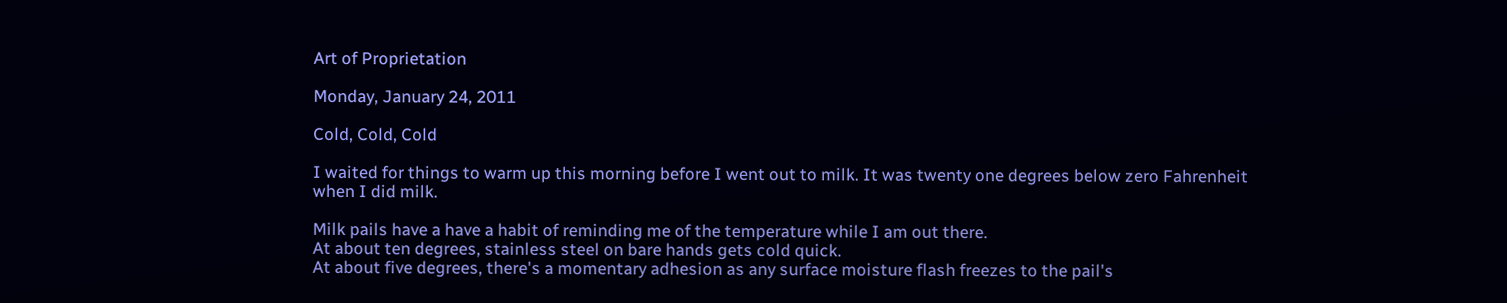Art of Proprietation

Monday, January 24, 2011

Cold, Cold, Cold

I waited for things to warm up this morning before I went out to milk. It was twenty one degrees below zero Fahrenheit when I did milk.

Milk pails have a have a habit of reminding me of the temperature while I am out there.
At about ten degrees, stainless steel on bare hands gets cold quick.
At about five degrees, there's a momentary adhesion as any surface moisture flash freezes to the pail's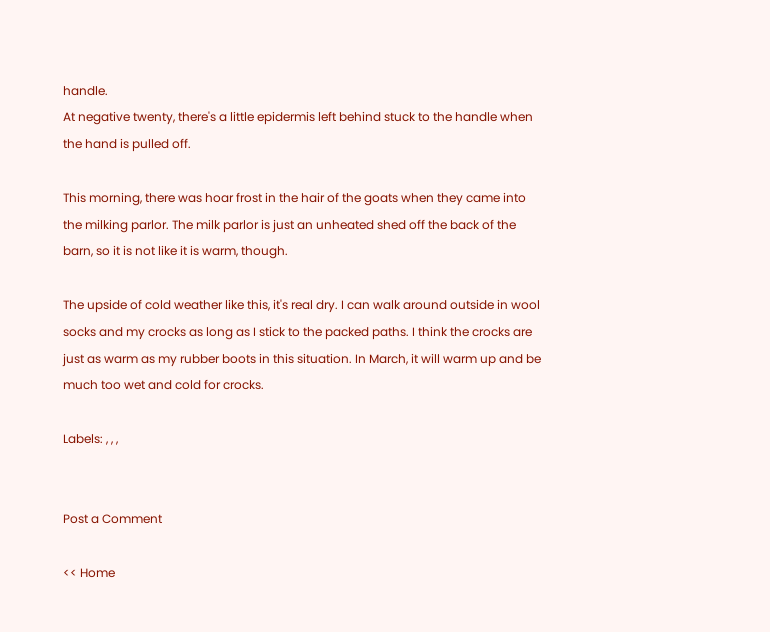handle.
At negative twenty, there's a little epidermis left behind stuck to the handle when the hand is pulled off.

This morning, there was hoar frost in the hair of the goats when they came into the milking parlor. The milk parlor is just an unheated shed off the back of the barn, so it is not like it is warm, though.

The upside of cold weather like this, it's real dry. I can walk around outside in wool socks and my crocks as long as I stick to the packed paths. I think the crocks are just as warm as my rubber boots in this situation. In March, it will warm up and be much too wet and cold for crocks.

Labels: , , ,


Post a Comment

<< Home